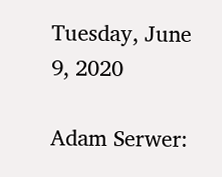Tuesday, June 9, 2020

Adam Serwer: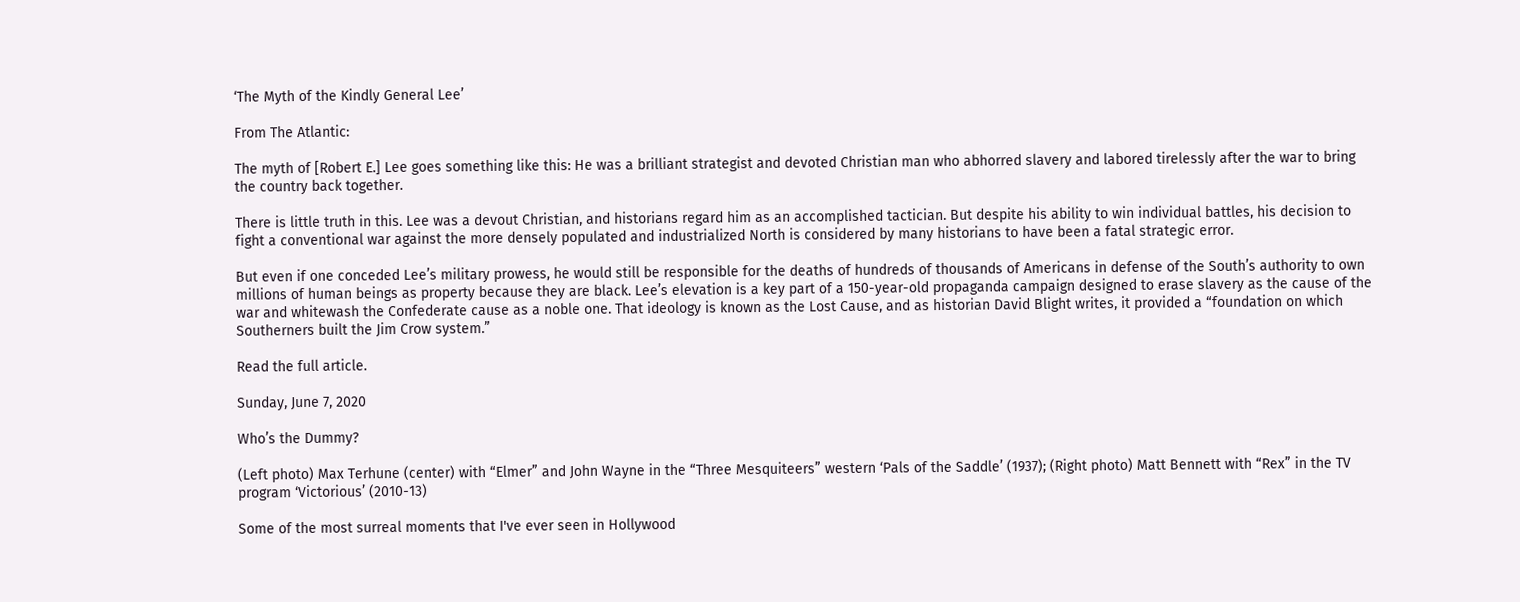‘The Myth of the Kindly General Lee’

From The Atlantic:

The myth of [Robert E.] Lee goes something like this: He was a brilliant strategist and devoted Christian man who abhorred slavery and labored tirelessly after the war to bring the country back together.

There is little truth in this. Lee was a devout Christian, and historians regard him as an accomplished tactician. But despite his ability to win individual battles, his decision to fight a conventional war against the more densely populated and industrialized North is considered by many historians to have been a fatal strategic error.

But even if one conceded Lee’s military prowess, he would still be responsible for the deaths of hundreds of thousands of Americans in defense of the South’s authority to own millions of human beings as property because they are black. Lee’s elevation is a key part of a 150-year-old propaganda campaign designed to erase slavery as the cause of the war and whitewash the Confederate cause as a noble one. That ideology is known as the Lost Cause, and as historian David Blight writes, it provided a “foundation on which Southerners built the Jim Crow system.”

Read the full article.

Sunday, June 7, 2020

Who’s the Dummy?

(Left photo) Max Terhune (center) with “Elmer” and John Wayne in the “Three Mesquiteers” western ‘Pals of the Saddle’ (1937); (Right photo) Matt Bennett with “Rex” in the TV program ‘Victorious’ (2010-13)

Some of the most surreal moments that I've ever seen in Hollywood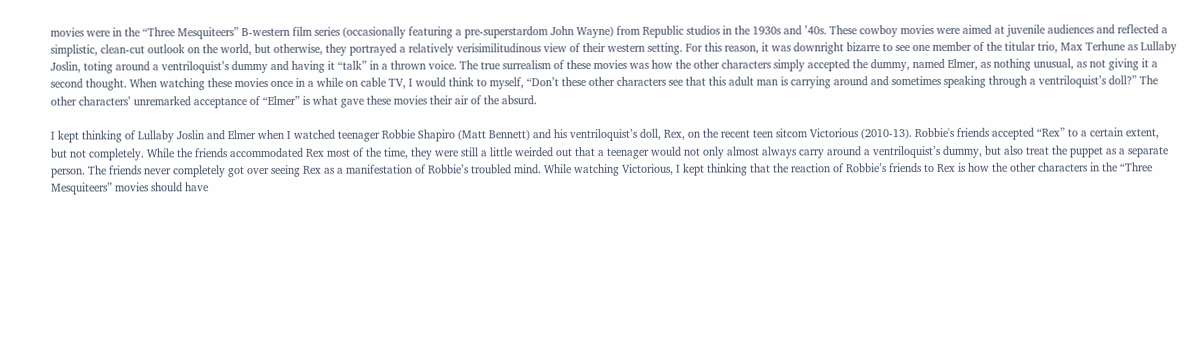movies were in the “Three Mesquiteers” B-western film series (occasionally featuring a pre-superstardom John Wayne) from Republic studios in the 1930s and ’40s. These cowboy movies were aimed at juvenile audiences and reflected a simplistic, clean-cut outlook on the world, but otherwise, they portrayed a relatively verisimilitudinous view of their western setting. For this reason, it was downright bizarre to see one member of the titular trio, Max Terhune as Lullaby Joslin, toting around a ventriloquist’s dummy and having it “talk” in a thrown voice. The true surrealism of these movies was how the other characters simply accepted the dummy, named Elmer, as nothing unusual, as not giving it a second thought. When watching these movies once in a while on cable TV, I would think to myself, “Don’t these other characters see that this adult man is carrying around and sometimes speaking through a ventriloquist’s doll?” The other characters’ unremarked acceptance of “Elmer” is what gave these movies their air of the absurd.

I kept thinking of Lullaby Joslin and Elmer when I watched teenager Robbie Shapiro (Matt Bennett) and his ventriloquist’s doll, Rex, on the recent teen sitcom Victorious (2010-13). Robbie's friends accepted “Rex” to a certain extent, but not completely. While the friends accommodated Rex most of the time, they were still a little weirded out that a teenager would not only almost always carry around a ventriloquist’s dummy, but also treat the puppet as a separate person. The friends never completely got over seeing Rex as a manifestation of Robbie’s troubled mind. While watching Victorious, I kept thinking that the reaction of Robbie’s friends to Rex is how the other characters in the “Three Mesquiteers” movies should have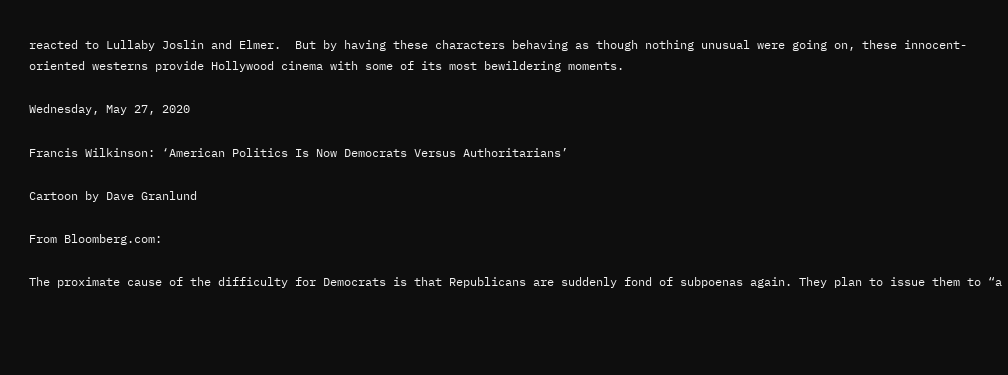reacted to Lullaby Joslin and Elmer.  But by having these characters behaving as though nothing unusual were going on, these innocent-oriented westerns provide Hollywood cinema with some of its most bewildering moments.

Wednesday, May 27, 2020

Francis Wilkinson: ‘American Politics Is Now Democrats Versus Authoritarians’

Cartoon by Dave Granlund

From Bloomberg.com:

The proximate cause of the difficulty for Democrats is that Republicans are suddenly fond of subpoenas again. They plan to issue them to “a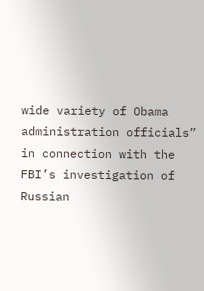wide variety of Obama administration officials” in connection with the FBI’s investigation of Russian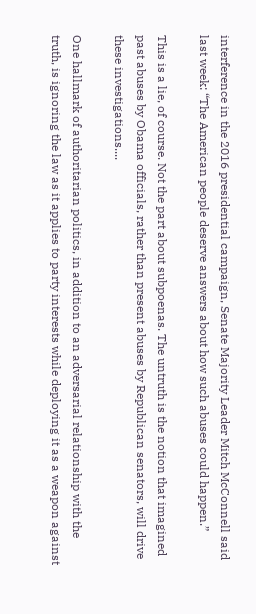interference in the 2016 presidential campaign, Senate Majority Leader Mitch McConnell said last week: “The American people deserve answers about how such abuses could happen.”

This is a lie, of course. Not the part about subpoenas. The untruth is the notion that imagined past abuses by Obama officials, rather than present abuses by Republican senators, will drive these investigations....

One hallmark of authoritarian politics, in addition to an adversarial relationship with the truth, is ignoring the law as it applies to party interests while deploying it as a weapon against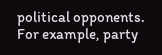political opponents. For example, party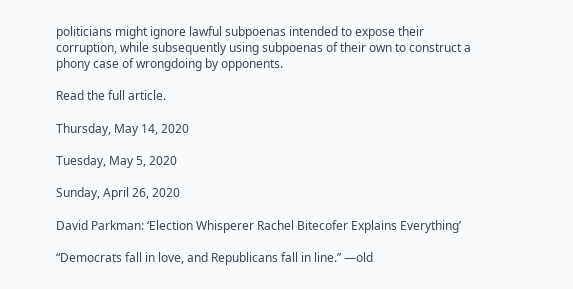politicians might ignore lawful subpoenas intended to expose their corruption, while subsequently using subpoenas of their own to construct a phony case of wrongdoing by opponents.

Read the full article.

Thursday, May 14, 2020

Tuesday, May 5, 2020

Sunday, April 26, 2020

David Parkman: ‘Election Whisperer Rachel Bitecofer Explains Everything’

“Democrats fall in love, and Republicans fall in line.” —old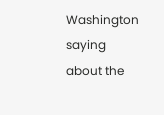Washington saying about the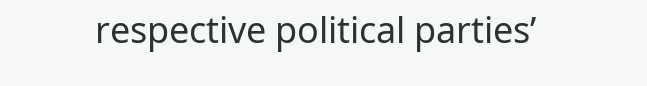respective political parties’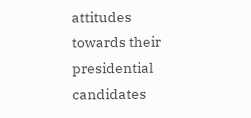attitudes towards their presidential candidates